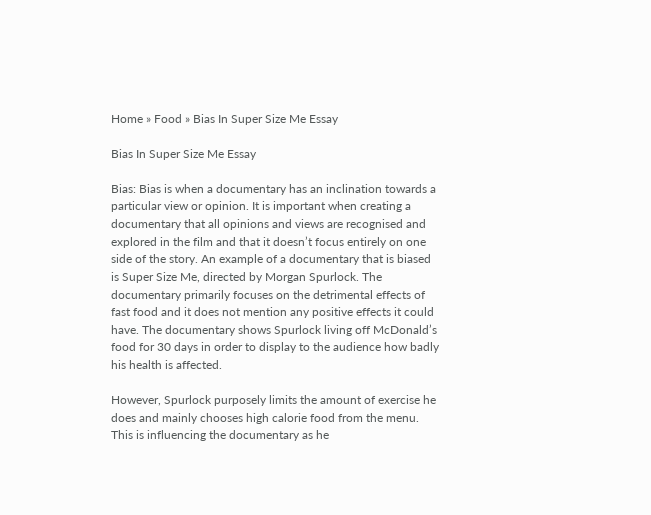Home » Food » Bias In Super Size Me Essay

Bias In Super Size Me Essay

Bias: Bias is when a documentary has an inclination towards a particular view or opinion. It is important when creating a documentary that all opinions and views are recognised and explored in the film and that it doesn’t focus entirely on one side of the story. An example of a documentary that is biased is Super Size Me, directed by Morgan Spurlock. The documentary primarily focuses on the detrimental effects of fast food and it does not mention any positive effects it could have. The documentary shows Spurlock living off McDonald’s food for 30 days in order to display to the audience how badly his health is affected.

However, Spurlock purposely limits the amount of exercise he does and mainly chooses high calorie food from the menu. This is influencing the documentary as he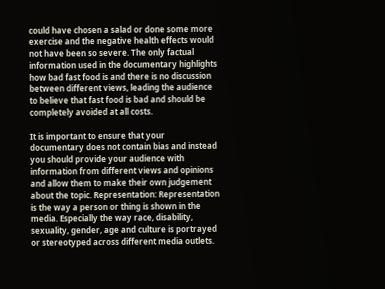could have chosen a salad or done some more exercise and the negative health effects would not have been so severe. The only factual information used in the documentary highlights how bad fast food is and there is no discussion between different views, leading the audience to believe that fast food is bad and should be completely avoided at all costs.

It is important to ensure that your documentary does not contain bias and instead you should provide your audience with information from different views and opinions and allow them to make their own judgement about the topic. Representation: Representation is the way a person or thing is shown in the media. Especially the way race, disability, sexuality, gender, age and culture is portrayed or stereotyped across different media outlets.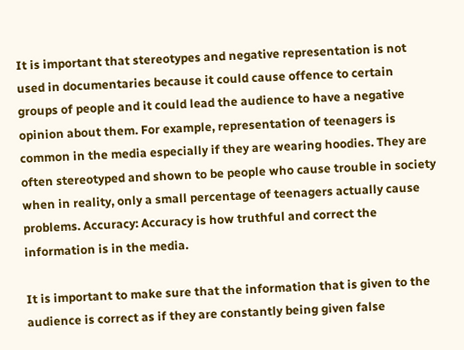It is important that stereotypes and negative representation is not used in documentaries because it could cause offence to certain groups of people and it could lead the audience to have a negative opinion about them. For example, representation of teenagers is common in the media especially if they are wearing hoodies. They are often stereotyped and shown to be people who cause trouble in society when in reality, only a small percentage of teenagers actually cause problems. Accuracy: Accuracy is how truthful and correct the information is in the media.

It is important to make sure that the information that is given to the audience is correct as if they are constantly being given false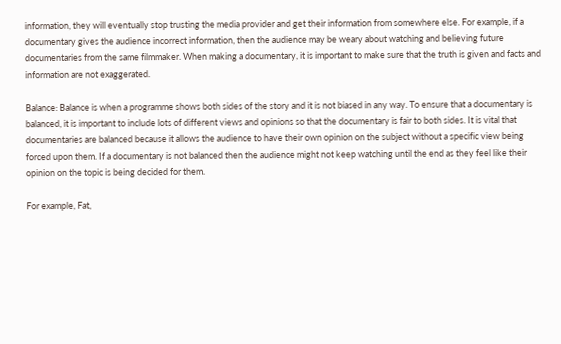information, they will eventually stop trusting the media provider and get their information from somewhere else. For example, if a documentary gives the audience incorrect information, then the audience may be weary about watching and believing future documentaries from the same filmmaker. When making a documentary, it is important to make sure that the truth is given and facts and information are not exaggerated.

Balance: Balance is when a programme shows both sides of the story and it is not biased in any way. To ensure that a documentary is balanced, it is important to include lots of different views and opinions so that the documentary is fair to both sides. It is vital that documentaries are balanced because it allows the audience to have their own opinion on the subject without a specific view being forced upon them. If a documentary is not balanced then the audience might not keep watching until the end as they feel like their opinion on the topic is being decided for them.

For example, Fat,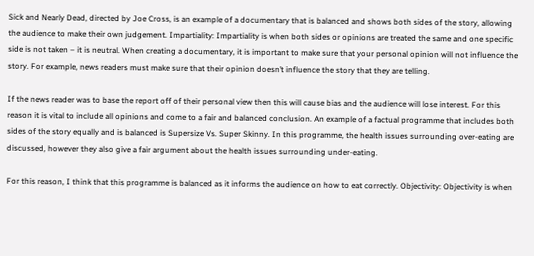Sick and Nearly Dead, directed by Joe Cross, is an example of a documentary that is balanced and shows both sides of the story, allowing the audience to make their own judgement. Impartiality: Impartiality is when both sides or opinions are treated the same and one specific side is not taken – it is neutral. When creating a documentary, it is important to make sure that your personal opinion will not influence the story. For example, news readers must make sure that their opinion doesn’t influence the story that they are telling.

If the news reader was to base the report off of their personal view then this will cause bias and the audience will lose interest. For this reason it is vital to include all opinions and come to a fair and balanced conclusion. An example of a factual programme that includes both sides of the story equally and is balanced is Supersize Vs. Super Skinny. In this programme, the health issues surrounding over-eating are discussed, however they also give a fair argument about the health issues surrounding under-eating.

For this reason, I think that this programme is balanced as it informs the audience on how to eat correctly. Objectivity: Objectivity is when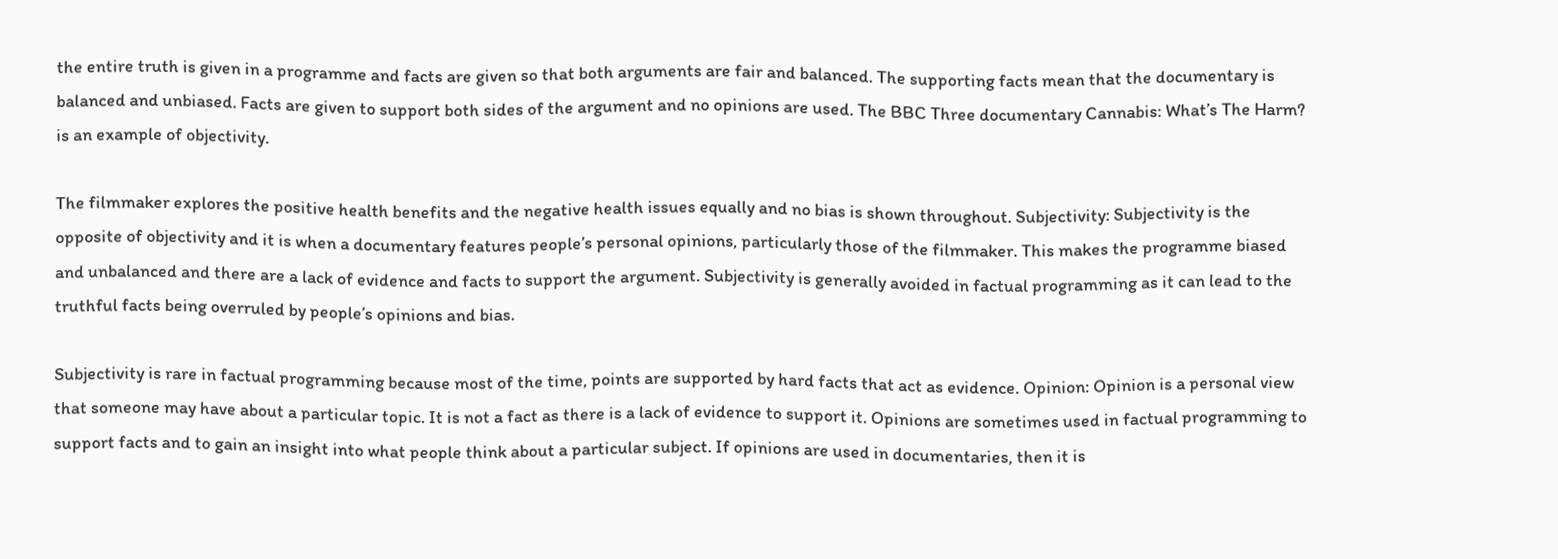the entire truth is given in a programme and facts are given so that both arguments are fair and balanced. The supporting facts mean that the documentary is balanced and unbiased. Facts are given to support both sides of the argument and no opinions are used. The BBC Three documentary Cannabis: What’s The Harm? is an example of objectivity.

The filmmaker explores the positive health benefits and the negative health issues equally and no bias is shown throughout. Subjectivity: Subjectivity is the opposite of objectivity and it is when a documentary features people’s personal opinions, particularly those of the filmmaker. This makes the programme biased and unbalanced and there are a lack of evidence and facts to support the argument. Subjectivity is generally avoided in factual programming as it can lead to the truthful facts being overruled by people’s opinions and bias.

Subjectivity is rare in factual programming because most of the time, points are supported by hard facts that act as evidence. Opinion: Opinion is a personal view that someone may have about a particular topic. It is not a fact as there is a lack of evidence to support it. Opinions are sometimes used in factual programming to support facts and to gain an insight into what people think about a particular subject. If opinions are used in documentaries, then it is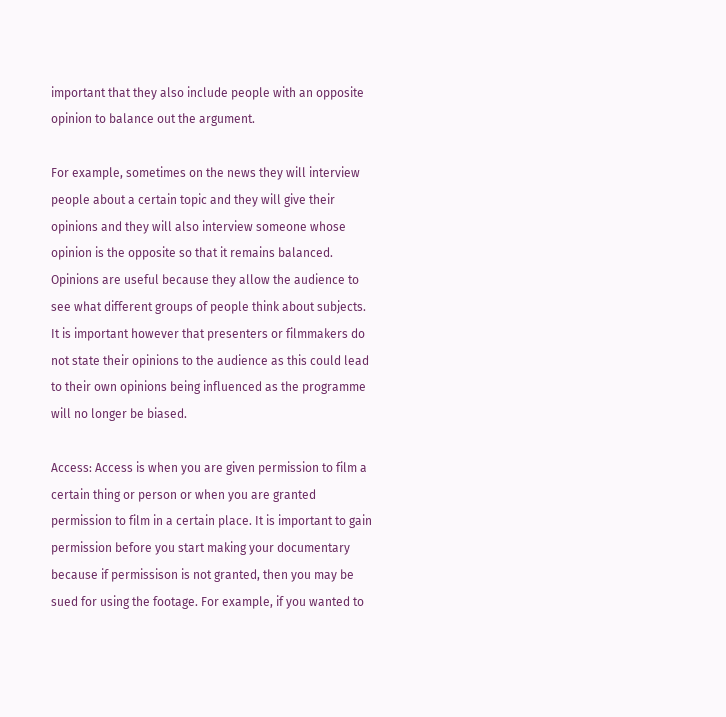important that they also include people with an opposite opinion to balance out the argument.

For example, sometimes on the news they will interview people about a certain topic and they will give their opinions and they will also interview someone whose opinion is the opposite so that it remains balanced. Opinions are useful because they allow the audience to see what different groups of people think about subjects. It is important however that presenters or filmmakers do not state their opinions to the audience as this could lead to their own opinions being influenced as the programme will no longer be biased.

Access: Access is when you are given permission to film a certain thing or person or when you are granted permission to film in a certain place. It is important to gain permission before you start making your documentary because if permissison is not granted, then you may be sued for using the footage. For example, if you wanted to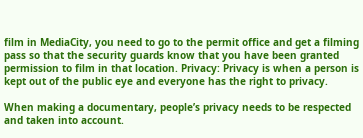film in MediaCity, you need to go to the permit office and get a filming pass so that the security guards know that you have been granted permission to film in that location. Privacy: Privacy is when a person is kept out of the public eye and everyone has the right to privacy.

When making a documentary, people’s privacy needs to be respected and taken into account.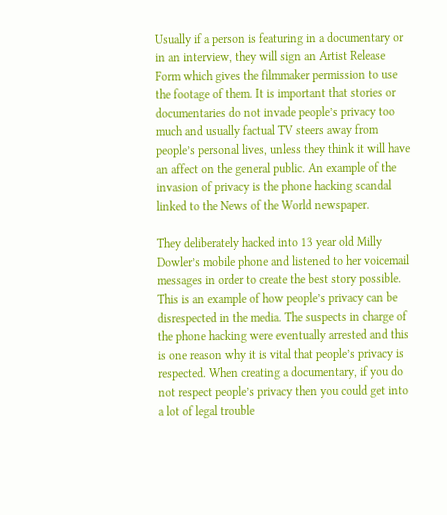Usually if a person is featuring in a documentary or in an interview, they will sign an Artist Release Form which gives the filmmaker permission to use the footage of them. It is important that stories or documentaries do not invade people’s privacy too much and usually factual TV steers away from people’s personal lives, unless they think it will have an affect on the general public. An example of the invasion of privacy is the phone hacking scandal linked to the News of the World newspaper.

They deliberately hacked into 13 year old Milly Dowler’s mobile phone and listened to her voicemail messages in order to create the best story possible. This is an example of how people’s privacy can be disrespected in the media. The suspects in charge of the phone hacking were eventually arrested and this is one reason why it is vital that people’s privacy is respected. When creating a documentary, if you do not respect people’s privacy then you could get into a lot of legal trouble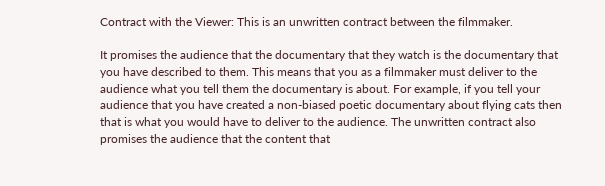Contract with the Viewer: This is an unwritten contract between the filmmaker.

It promises the audience that the documentary that they watch is the documentary that you have described to them. This means that you as a filmmaker must deliver to the audience what you tell them the documentary is about. For example, if you tell your audience that you have created a non-biased poetic documentary about flying cats then that is what you would have to deliver to the audience. The unwritten contract also promises the audience that the content that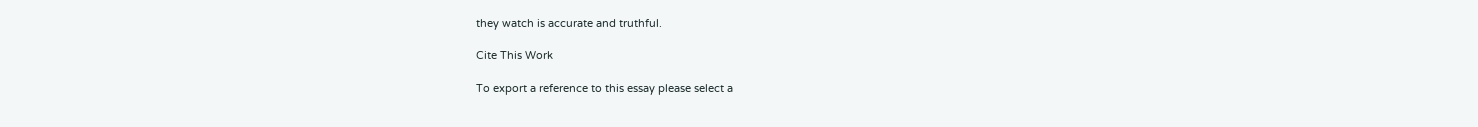they watch is accurate and truthful.

Cite This Work

To export a reference to this essay please select a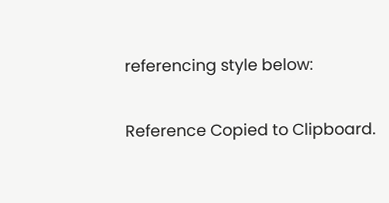referencing style below:

Reference Copied to Clipboard.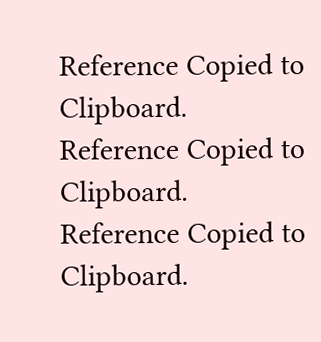Reference Copied to Clipboard.
Reference Copied to Clipboard.
Reference Copied to Clipboard.